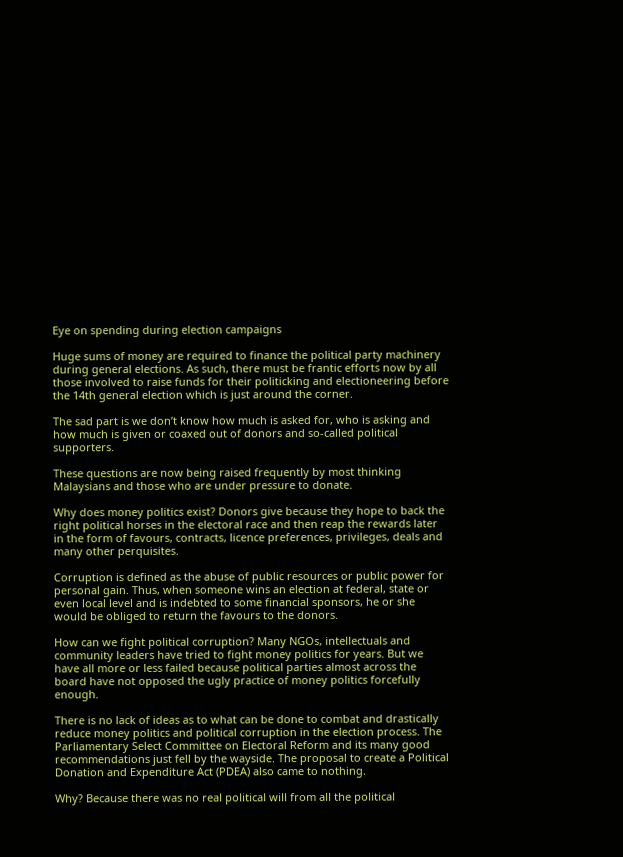Eye on spending during election campaigns

Huge sums of money are required to finance the political party machinery during general elections. As such, there must be frantic efforts now by all those involved to raise funds for their politicking and electioneering before the 14th general election which is just around the corner.

The sad part is we don’t know how much is asked for, who is asking and how much is given or coaxed out of donors and so-called political supporters.

These questions are now being raised frequently by most thinking Malaysians and those who are under pressure to donate.

Why does money politics exist? Donors give because they hope to back the right political horses in the electoral race and then reap the rewards later in the form of favours, contracts, licence preferences, privileges, deals and many other perquisites.

Corruption is defined as the abuse of public resources or public power for personal gain. Thus, when someone wins an election at federal, state or even local level and is indebted to some financial sponsors, he or she would be obliged to return the favours to the donors.

How can we fight political corruption? Many NGOs, intellectuals and community leaders have tried to fight money politics for years. But we have all more or less failed because political parties almost across the board have not opposed the ugly practice of money politics forcefully enough.

There is no lack of ideas as to what can be done to combat and drastically reduce money politics and political corruption in the election process. The Parliamentary Select Committee on Electoral Reform and its many good recommendations just fell by the wayside. The proposal to create a Political Donation and Expenditure Act (PDEA) also came to nothing.

Why? Because there was no real political will from all the political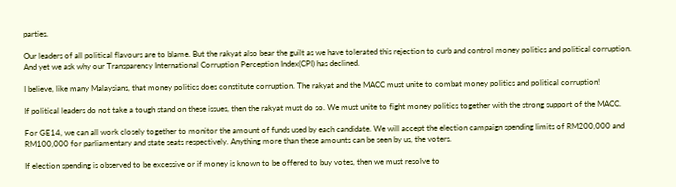parties.

Our leaders of all political flavours are to blame. But the rakyat also bear the guilt as we have tolerated this rejection to curb and control money politics and political corruption. And yet we ask why our Transparency International Corruption Perception Index(CPI) has declined.

I believe, like many Malaysians, that money politics does constitute corruption. The rakyat and the MACC must unite to combat money politics and political corruption!

If political leaders do not take a tough stand on these issues, then the rakyat must do so. We must unite to fight money politics together with the strong support of the MACC.

For GE14, we can all work closely together to monitor the amount of funds used by each candidate. We will accept the election campaign spending limits of RM200,000 and RM100,000 for parliamentary and state seats respectively. Anything more than these amounts can be seen by us, the voters.

If election spending is observed to be excessive or if money is known to be offered to buy votes, then we must resolve to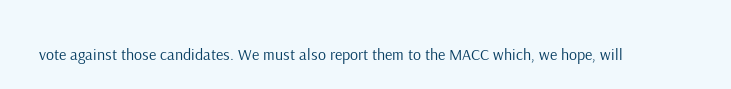vote against those candidates. We must also report them to the MACC which, we hope, will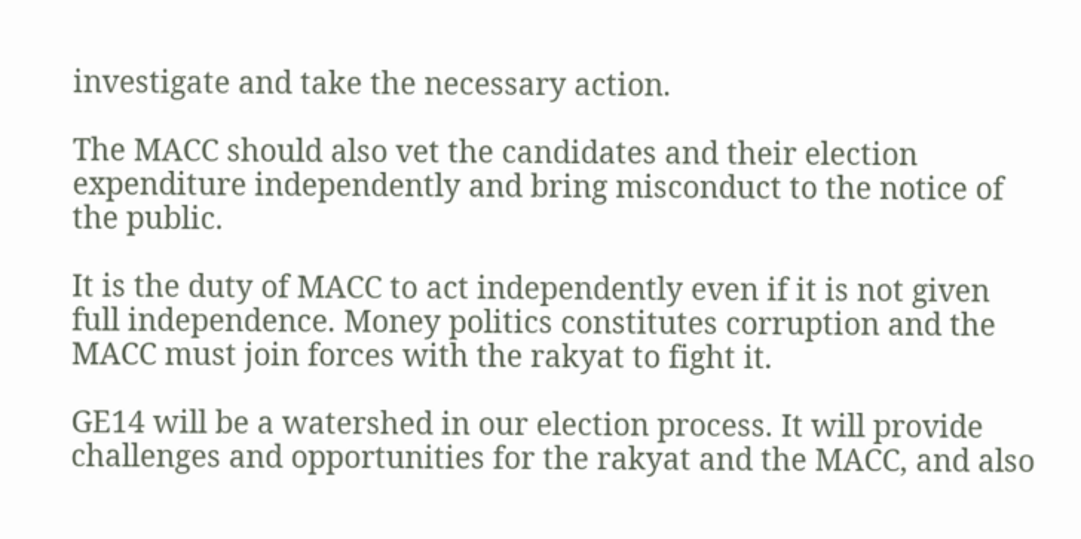investigate and take the necessary action.

The MACC should also vet the candidates and their election expenditure independently and bring misconduct to the notice of the public.

It is the duty of MACC to act independently even if it is not given full independence. Money politics constitutes corruption and the MACC must join forces with the rakyat to fight it.

GE14 will be a watershed in our election process. It will provide challenges and opportunities for the rakyat and the MACC, and also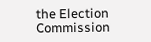the Election Commission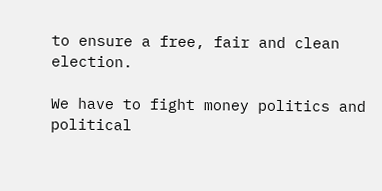to ensure a free, fair and clean election.

We have to fight money politics and political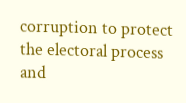corruption to protect the electoral process and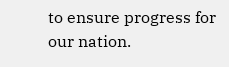to ensure progress for our nation.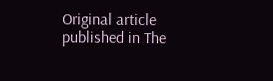Original article published in The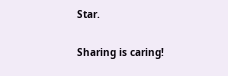Star.

Sharing is caring!